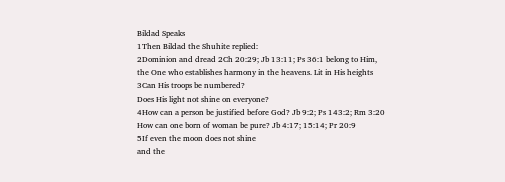Bildad Speaks
1Then Bildad the Shuhite replied:
2Dominion and dread 2Ch 20:29; Jb 13:11; Ps 36:1 belong to Him,
the One who establishes harmony in the heavens. Lit in His heights
3Can His troops be numbered?
Does His light not shine on everyone?
4How can a person be justified before God? Jb 9:2; Ps 143:2; Rm 3:20
How can one born of woman be pure? Jb 4:17; 15:14; Pr 20:9
5If even the moon does not shine
and the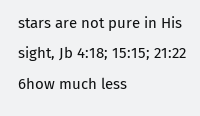stars are not pure in His sight, Jb 4:18; 15:15; 21:22
6how much less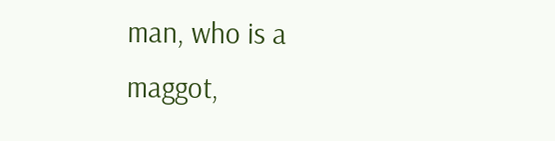man, who is a maggot,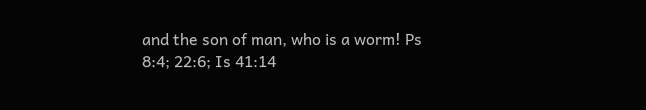and the son of man, who is a worm! Ps 8:4; 22:6; Is 41:14